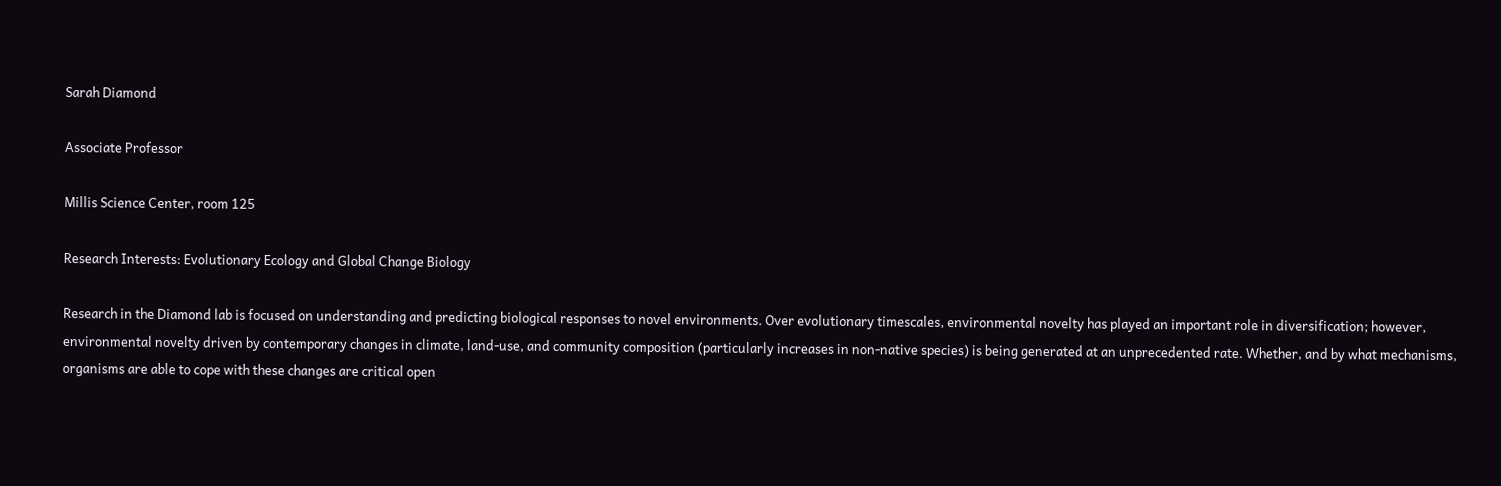Sarah Diamond

Associate Professor

Millis Science Center, room 125

Research Interests: Evolutionary Ecology and Global Change Biology

Research in the Diamond lab is focused on understanding and predicting biological responses to novel environments. Over evolutionary timescales, environmental novelty has played an important role in diversification; however, environmental novelty driven by contemporary changes in climate, land-use, and community composition (particularly increases in non-native species) is being generated at an unprecedented rate. Whether, and by what mechanisms, organisms are able to cope with these changes are critical open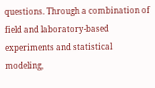questions. Through a combination of field and laboratory-based experiments and statistical modeling,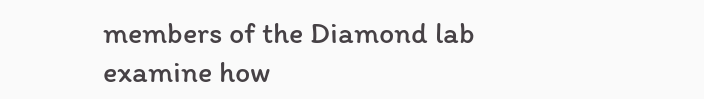members of the Diamond lab examine how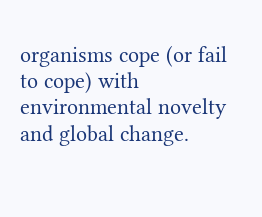organisms cope (or fail to cope) with environmental novelty and global change.